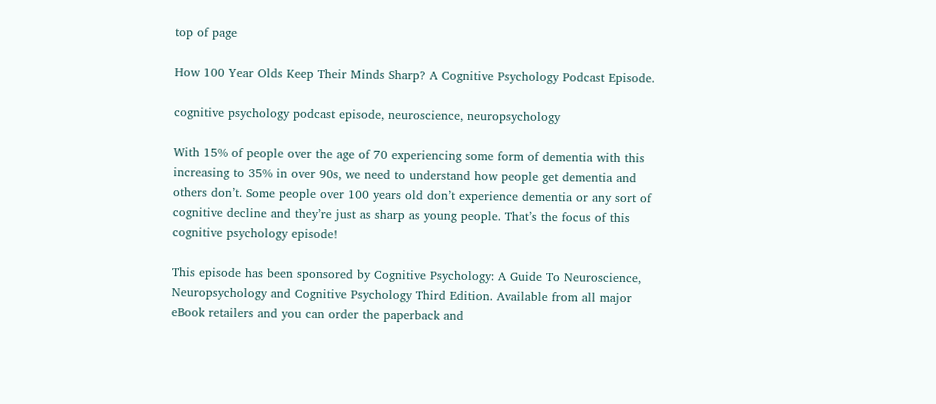top of page

How 100 Year Olds Keep Their Minds Sharp? A Cognitive Psychology Podcast Episode.

cognitive psychology podcast episode, neuroscience, neuropsychology

With 15% of people over the age of 70 experiencing some form of dementia with this increasing to 35% in over 90s, we need to understand how people get dementia and others don’t. Some people over 100 years old don’t experience dementia or any sort of cognitive decline and they’re just as sharp as young people. That’s the focus of this cognitive psychology episode!

This episode has been sponsored by Cognitive Psychology: A Guide To Neuroscience, Neuropsychology and Cognitive Psychology Third Edition. Available from all major eBook retailers and you can order the paperback and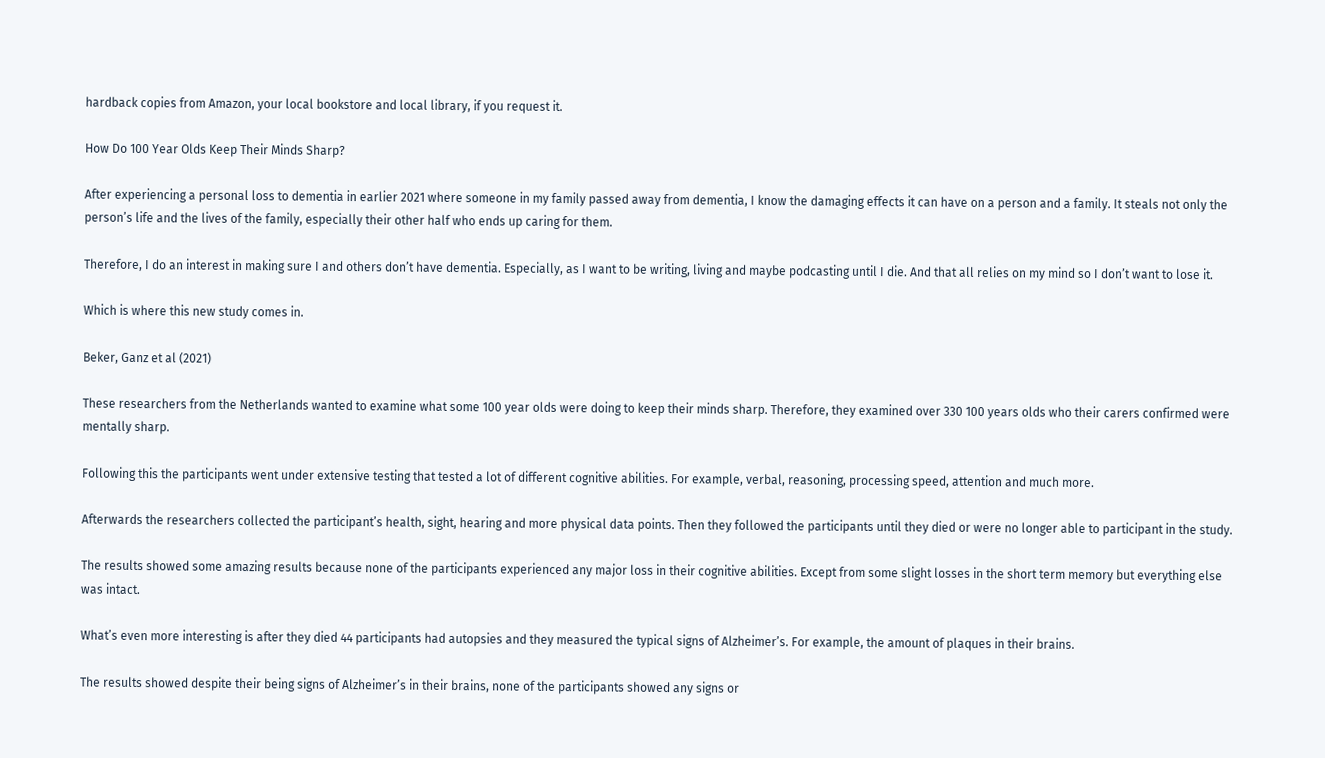hardback copies from Amazon, your local bookstore and local library, if you request it.

How Do 100 Year Olds Keep Their Minds Sharp?

After experiencing a personal loss to dementia in earlier 2021 where someone in my family passed away from dementia, I know the damaging effects it can have on a person and a family. It steals not only the person’s life and the lives of the family, especially their other half who ends up caring for them.

Therefore, I do an interest in making sure I and others don’t have dementia. Especially, as I want to be writing, living and maybe podcasting until I die. And that all relies on my mind so I don’t want to lose it.

Which is where this new study comes in.

Beker, Ganz et al (2021)

These researchers from the Netherlands wanted to examine what some 100 year olds were doing to keep their minds sharp. Therefore, they examined over 330 100 years olds who their carers confirmed were mentally sharp.

Following this the participants went under extensive testing that tested a lot of different cognitive abilities. For example, verbal, reasoning, processing speed, attention and much more.

Afterwards the researchers collected the participant’s health, sight, hearing and more physical data points. Then they followed the participants until they died or were no longer able to participant in the study.

The results showed some amazing results because none of the participants experienced any major loss in their cognitive abilities. Except from some slight losses in the short term memory but everything else was intact.

What’s even more interesting is after they died 44 participants had autopsies and they measured the typical signs of Alzheimer’s. For example, the amount of plaques in their brains.

The results showed despite their being signs of Alzheimer’s in their brains, none of the participants showed any signs or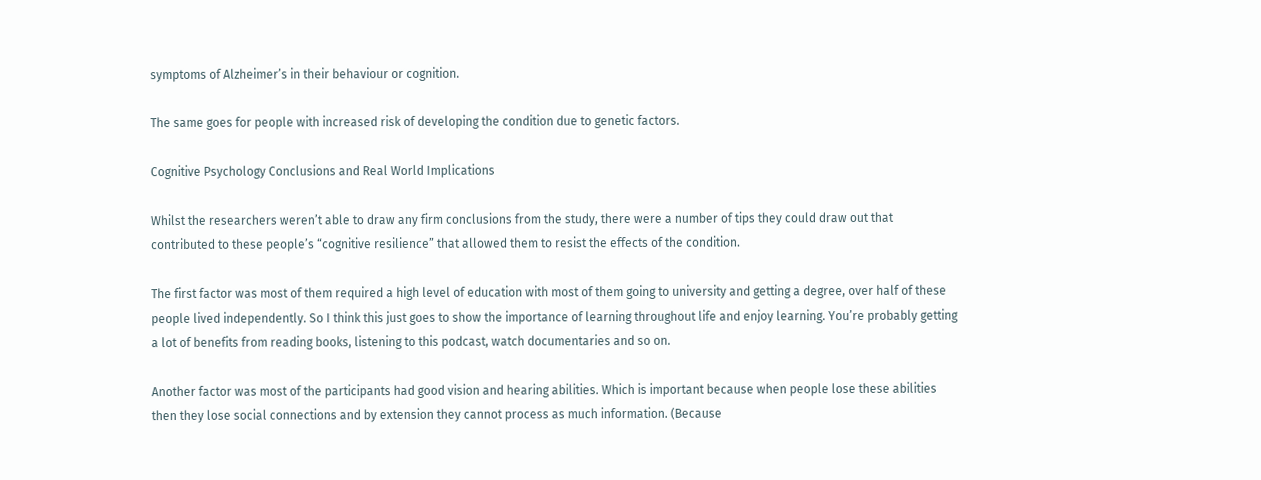symptoms of Alzheimer’s in their behaviour or cognition.

The same goes for people with increased risk of developing the condition due to genetic factors.

Cognitive Psychology Conclusions and Real World Implications

Whilst the researchers weren’t able to draw any firm conclusions from the study, there were a number of tips they could draw out that contributed to these people’s “cognitive resilience” that allowed them to resist the effects of the condition.

The first factor was most of them required a high level of education with most of them going to university and getting a degree, over half of these people lived independently. So I think this just goes to show the importance of learning throughout life and enjoy learning. You’re probably getting a lot of benefits from reading books, listening to this podcast, watch documentaries and so on.

Another factor was most of the participants had good vision and hearing abilities. Which is important because when people lose these abilities then they lose social connections and by extension they cannot process as much information. (Because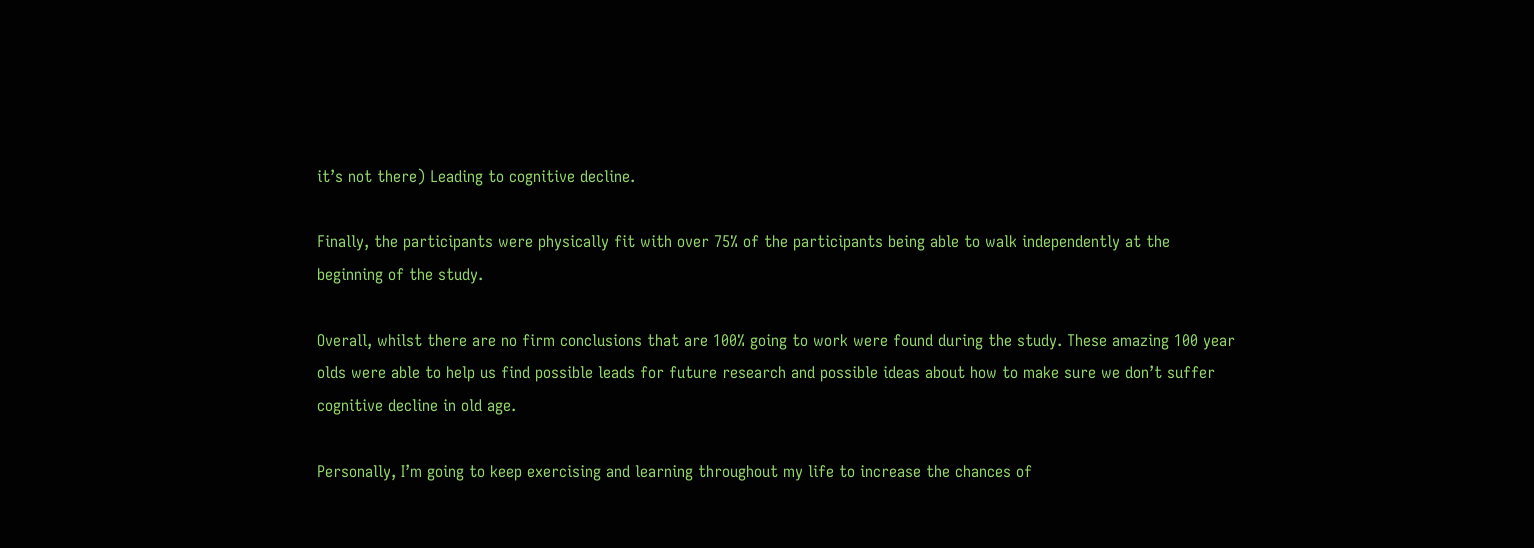it’s not there) Leading to cognitive decline.

Finally, the participants were physically fit with over 75% of the participants being able to walk independently at the beginning of the study.

Overall, whilst there are no firm conclusions that are 100% going to work were found during the study. These amazing 100 year olds were able to help us find possible leads for future research and possible ideas about how to make sure we don’t suffer cognitive decline in old age.

Personally, I’m going to keep exercising and learning throughout my life to increase the chances of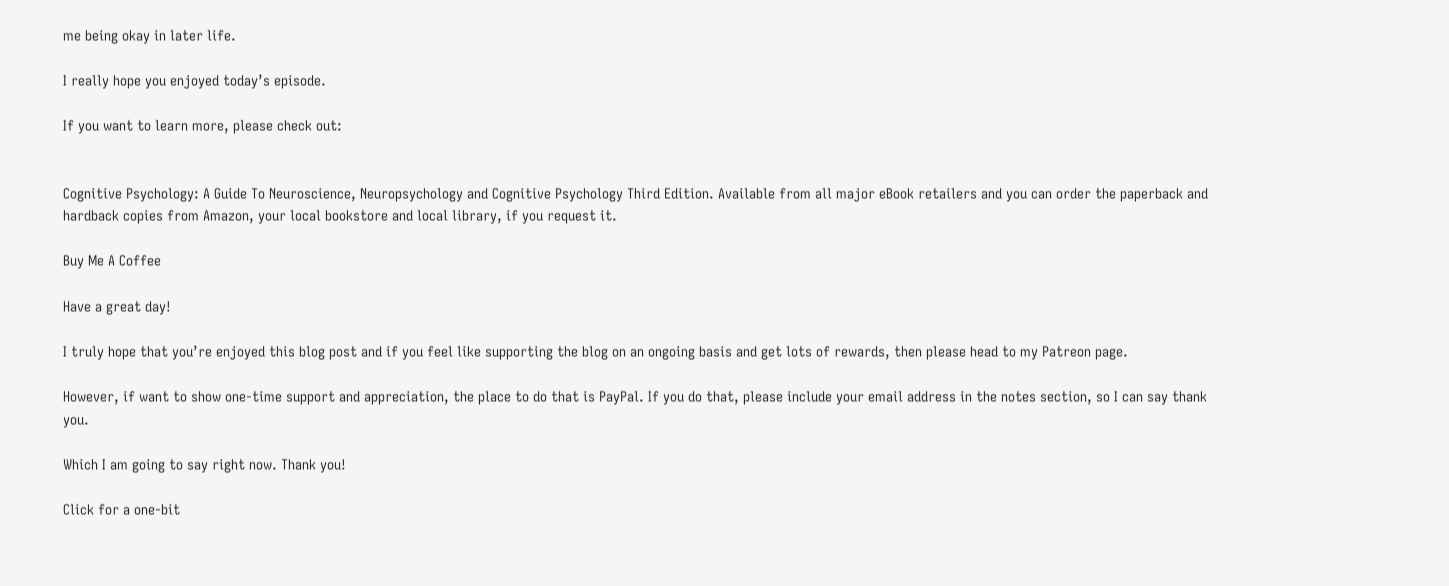me being okay in later life.

I really hope you enjoyed today’s episode.

If you want to learn more, please check out:


Cognitive Psychology: A Guide To Neuroscience, Neuropsychology and Cognitive Psychology Third Edition. Available from all major eBook retailers and you can order the paperback and hardback copies from Amazon, your local bookstore and local library, if you request it.

Buy Me A Coffee

Have a great day!

I truly hope that you’re enjoyed this blog post and if you feel like supporting the blog on an ongoing basis and get lots of rewards, then please head to my Patreon page.

However, if want to show one-time support and appreciation, the place to do that is PayPal. If you do that, please include your email address in the notes section, so I can say thank you.

Which I am going to say right now. Thank you!

Click for a one-bit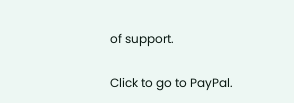of support.

Click to go to PayPal.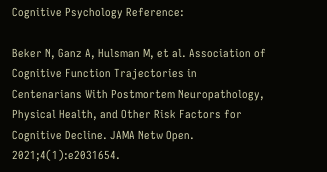Cognitive Psychology Reference:

Beker N, Ganz A, Hulsman M, et al. Association of Cognitive Function Trajectories in Centenarians With Postmortem Neuropathology, Physical Health, and Other Risk Factors for Cognitive Decline. JAMA Netw Open. 2021;4(1):e2031654.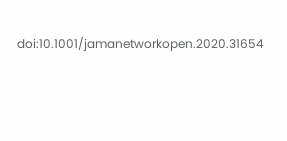doi:10.1001/jamanetworkopen.2020.31654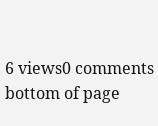6 views0 comments
bottom of page